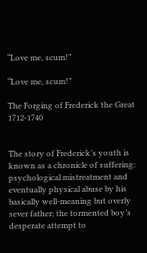“Love me, scum!”

“Love me, scum!”

The Forging of Frederick the Great 1712-1740


The story of Frederick’s youth is known as a chronicle of suffering: psychological mistreatment and eventually physical abuse by his basically well-meaning but overly sever father; the tormented boy’s desperate attempt to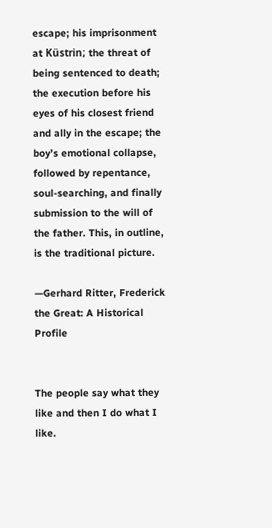escape; his imprisonment at Küstrin; the threat of being sentenced to death; the execution before his eyes of his closest friend and ally in the escape; the boy’s emotional collapse, followed by repentance, soul-searching, and finally submission to the will of the father. This, in outline, is the traditional picture.

—Gerhard Ritter, Frederick the Great: A Historical Profile


The people say what they like and then I do what I like.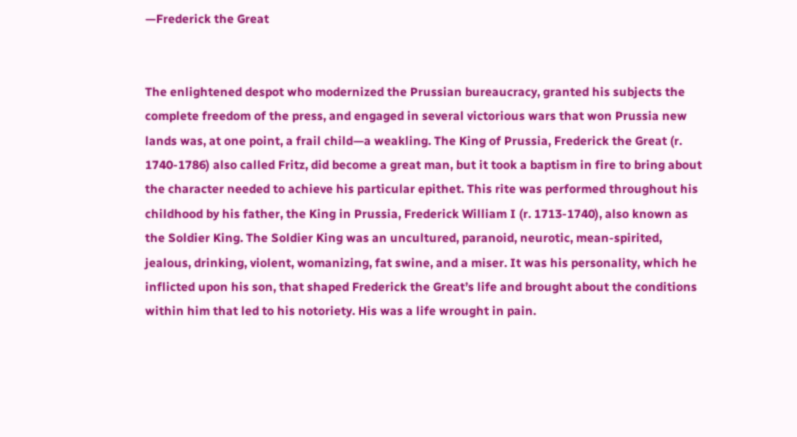—Frederick the Great


The enlightened despot who modernized the Prussian bureaucracy, granted his subjects the complete freedom of the press, and engaged in several victorious wars that won Prussia new lands was, at one point, a frail child—a weakling. The King of Prussia, Frederick the Great (r. 1740-1786) also called Fritz, did become a great man, but it took a baptism in fire to bring about the character needed to achieve his particular epithet. This rite was performed throughout his childhood by his father, the King in Prussia, Frederick William I (r. 1713-1740), also known as the Soldier King. The Soldier King was an uncultured, paranoid, neurotic, mean-spirited, jealous, drinking, violent, womanizing, fat swine, and a miser. It was his personality, which he inflicted upon his son, that shaped Frederick the Great’s life and brought about the conditions within him that led to his notoriety. His was a life wrought in pain.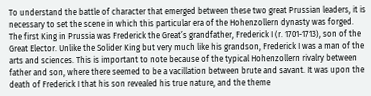To understand the battle of character that emerged between these two great Prussian leaders, it is necessary to set the scene in which this particular era of the Hohenzollern dynasty was forged. The first King in Prussia was Frederick the Great’s grandfather, Frederick I (r. 1701-1713), son of the Great Elector. Unlike the Solider King but very much like his grandson, Frederick I was a man of the arts and sciences. This is important to note because of the typical Hohenzollern rivalry between father and son, where there seemed to be a vacillation between brute and savant. It was upon the death of Frederick I that his son revealed his true nature, and the theme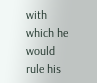with which he would rule his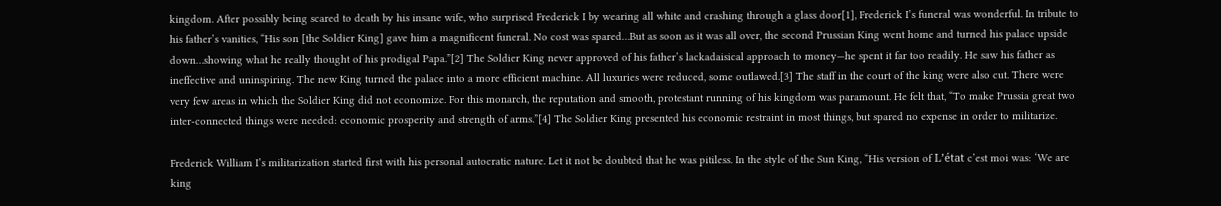kingdom. After possibly being scared to death by his insane wife, who surprised Frederick I by wearing all white and crashing through a glass door[1], Frederick I’s funeral was wonderful. In tribute to his father’s vanities, “His son [the Soldier King] gave him a magnificent funeral. No cost was spared…But as soon as it was all over, the second Prussian King went home and turned his palace upside down…showing what he really thought of his prodigal Papa.”[2] The Soldier King never approved of his father’s lackadaisical approach to money—he spent it far too readily. He saw his father as ineffective and uninspiring. The new King turned the palace into a more efficient machine. All luxuries were reduced, some outlawed.[3] The staff in the court of the king were also cut. There were very few areas in which the Soldier King did not economize. For this monarch, the reputation and smooth, protestant running of his kingdom was paramount. He felt that, “To make Prussia great two inter-connected things were needed: economic prosperity and strength of arms.”[4] The Soldier King presented his economic restraint in most things, but spared no expense in order to militarize.

Frederick William I’s militarization started first with his personal autocratic nature. Let it not be doubted that he was pitiless. In the style of the Sun King, “His version of L’état c’est moi was: ‘We are king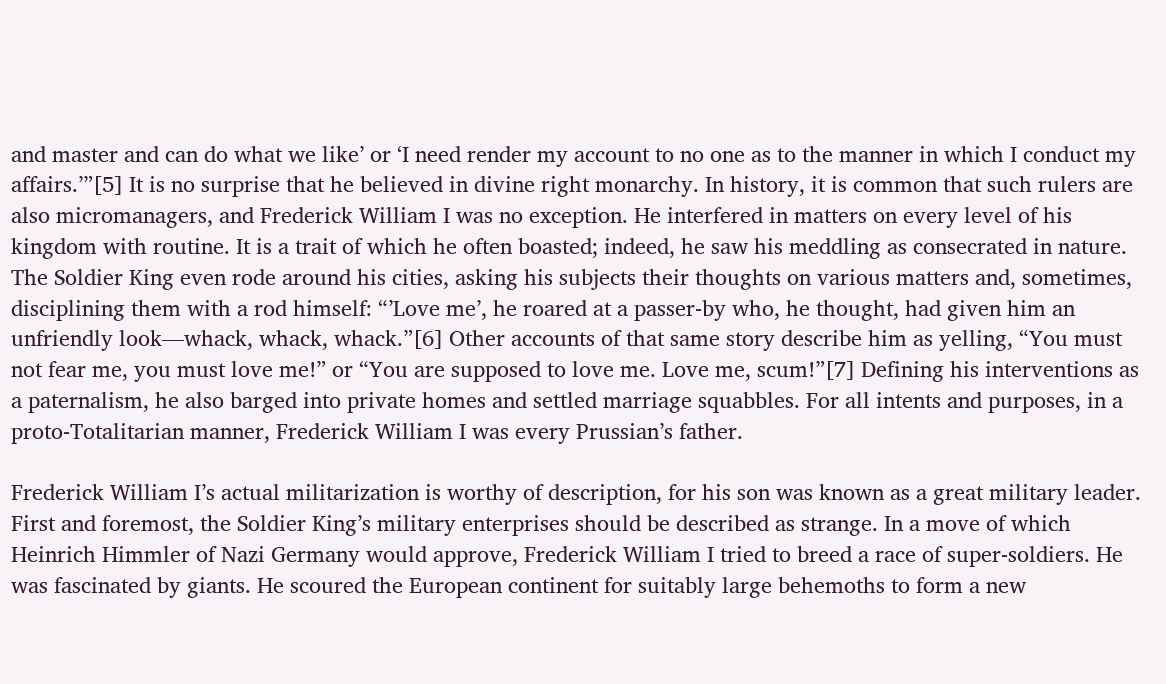and master and can do what we like’ or ‘I need render my account to no one as to the manner in which I conduct my affairs.’”[5] It is no surprise that he believed in divine right monarchy. In history, it is common that such rulers are also micromanagers, and Frederick William I was no exception. He interfered in matters on every level of his kingdom with routine. It is a trait of which he often boasted; indeed, he saw his meddling as consecrated in nature. The Soldier King even rode around his cities, asking his subjects their thoughts on various matters and, sometimes, disciplining them with a rod himself: “’Love me’, he roared at a passer-by who, he thought, had given him an unfriendly look—whack, whack, whack.”[6] Other accounts of that same story describe him as yelling, “You must not fear me, you must love me!” or “You are supposed to love me. Love me, scum!”[7] Defining his interventions as a paternalism, he also barged into private homes and settled marriage squabbles. For all intents and purposes, in a proto-Totalitarian manner, Frederick William I was every Prussian’s father.

Frederick William I’s actual militarization is worthy of description, for his son was known as a great military leader. First and foremost, the Soldier King’s military enterprises should be described as strange. In a move of which Heinrich Himmler of Nazi Germany would approve, Frederick William I tried to breed a race of super-soldiers. He was fascinated by giants. He scoured the European continent for suitably large behemoths to form a new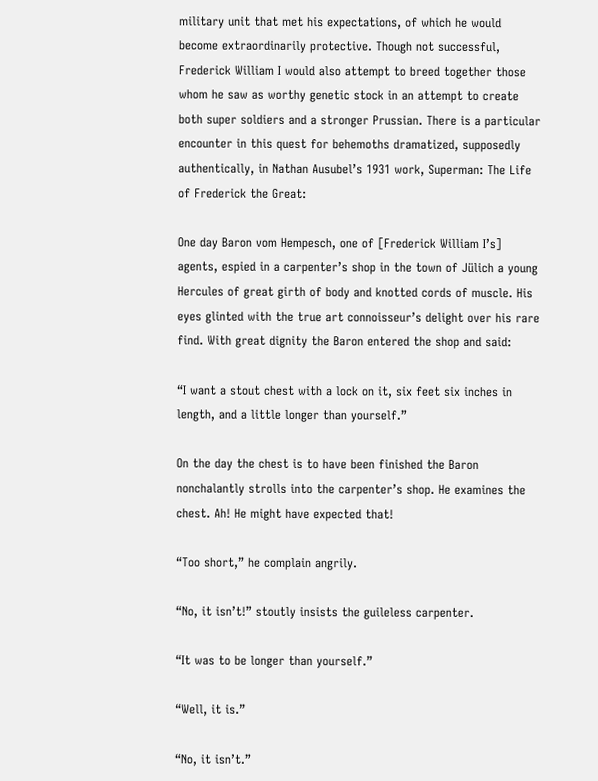military unit that met his expectations, of which he would become extraordinarily protective. Though not successful, Frederick William I would also attempt to breed together those whom he saw as worthy genetic stock in an attempt to create both super soldiers and a stronger Prussian. There is a particular encounter in this quest for behemoths dramatized, supposedly authentically, in Nathan Ausubel’s 1931 work, Superman: The Life of Frederick the Great:

One day Baron vom Hempesch, one of [Frederick William I’s] agents, espied in a carpenter’s shop in the town of Jülich a young Hercules of great girth of body and knotted cords of muscle. His eyes glinted with the true art connoisseur’s delight over his rare find. With great dignity the Baron entered the shop and said:

“I want a stout chest with a lock on it, six feet six inches in length, and a little longer than yourself.”

On the day the chest is to have been finished the Baron nonchalantly strolls into the carpenter’s shop. He examines the chest. Ah! He might have expected that!

“Too short,” he complain angrily.

“No, it isn’t!” stoutly insists the guileless carpenter.

“It was to be longer than yourself.”

“Well, it is.”

“No, it isn’t.”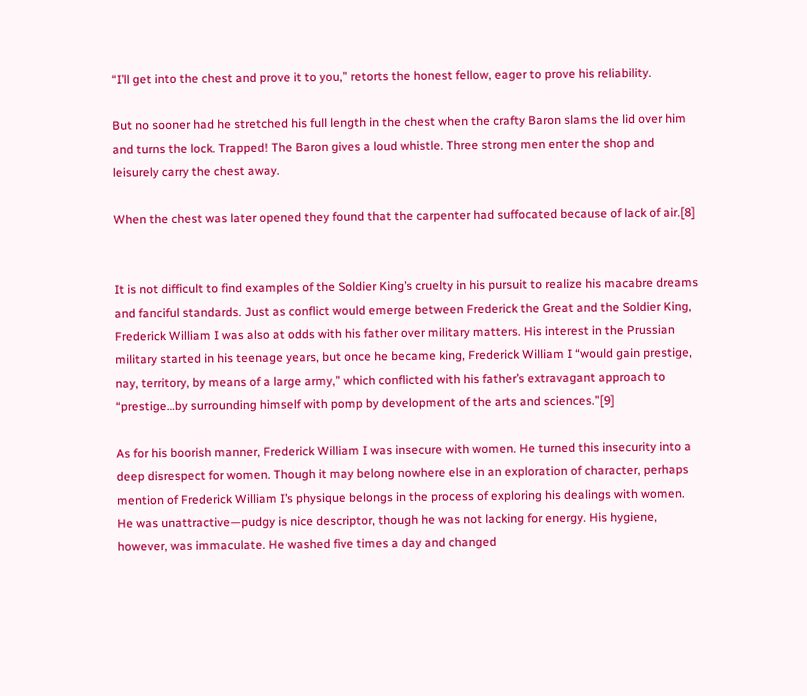“I’ll get into the chest and prove it to you,” retorts the honest fellow, eager to prove his reliability.

But no sooner had he stretched his full length in the chest when the crafty Baron slams the lid over him and turns the lock. Trapped! The Baron gives a loud whistle. Three strong men enter the shop and leisurely carry the chest away.

When the chest was later opened they found that the carpenter had suffocated because of lack of air.[8]


It is not difficult to find examples of the Soldier King’s cruelty in his pursuit to realize his macabre dreams and fanciful standards. Just as conflict would emerge between Frederick the Great and the Soldier King, Frederick William I was also at odds with his father over military matters. His interest in the Prussian military started in his teenage years, but once he became king, Frederick William I “would gain prestige, nay, territory, by means of a large army,” which conflicted with his father’s extravagant approach to “prestige…by surrounding himself with pomp by development of the arts and sciences.”[9]

As for his boorish manner, Frederick William I was insecure with women. He turned this insecurity into a deep disrespect for women. Though it may belong nowhere else in an exploration of character, perhaps mention of Frederick William I’s physique belongs in the process of exploring his dealings with women. He was unattractive—pudgy is nice descriptor, though he was not lacking for energy. His hygiene, however, was immaculate. He washed five times a day and changed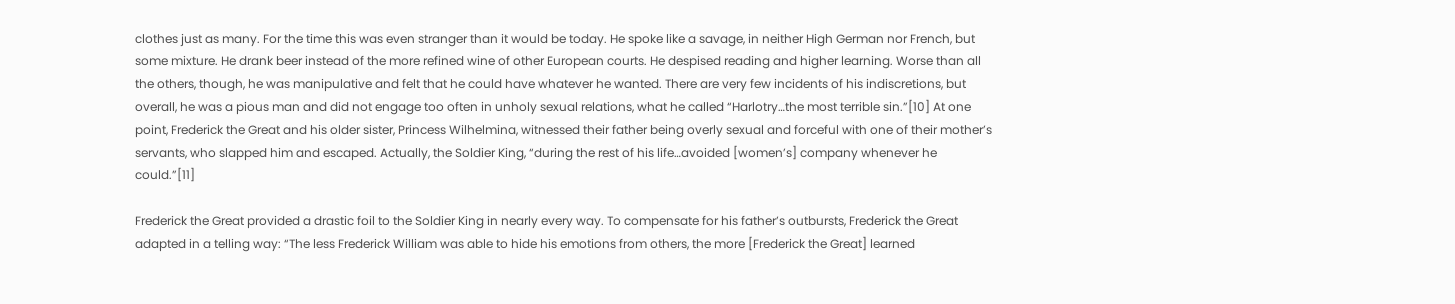clothes just as many. For the time this was even stranger than it would be today. He spoke like a savage, in neither High German nor French, but some mixture. He drank beer instead of the more refined wine of other European courts. He despised reading and higher learning. Worse than all the others, though, he was manipulative and felt that he could have whatever he wanted. There are very few incidents of his indiscretions, but overall, he was a pious man and did not engage too often in unholy sexual relations, what he called “Harlotry…the most terrible sin.”[10] At one point, Frederick the Great and his older sister, Princess Wilhelmina, witnessed their father being overly sexual and forceful with one of their mother’s servants, who slapped him and escaped. Actually, the Soldier King, “during the rest of his life…avoided [women’s] company whenever he could.”[11]

Frederick the Great provided a drastic foil to the Soldier King in nearly every way. To compensate for his father’s outbursts, Frederick the Great adapted in a telling way: “The less Frederick William was able to hide his emotions from others, the more [Frederick the Great] learned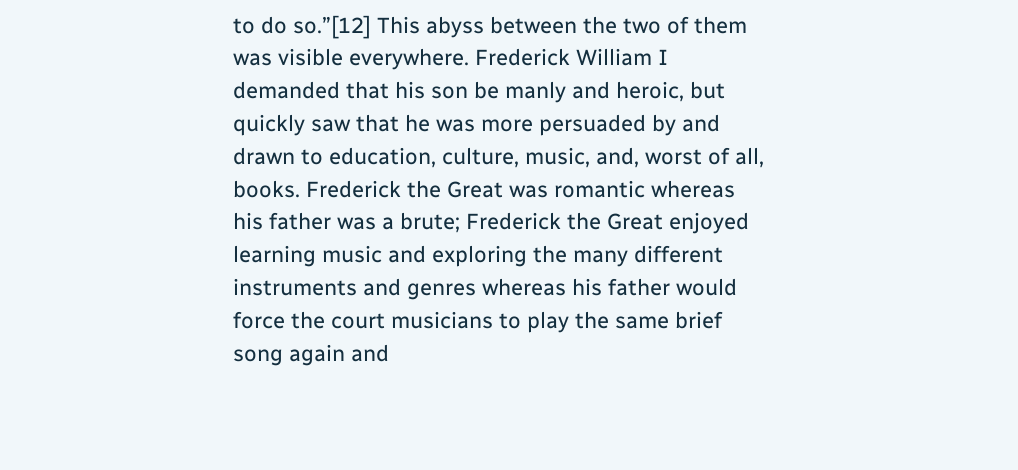to do so.”[12] This abyss between the two of them was visible everywhere. Frederick William I demanded that his son be manly and heroic, but quickly saw that he was more persuaded by and drawn to education, culture, music, and, worst of all, books. Frederick the Great was romantic whereas his father was a brute; Frederick the Great enjoyed learning music and exploring the many different instruments and genres whereas his father would force the court musicians to play the same brief song again and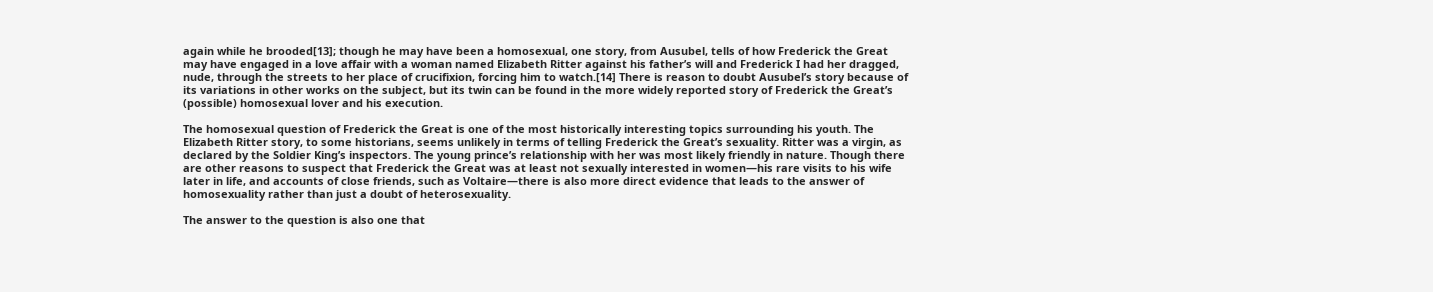again while he brooded[13]; though he may have been a homosexual, one story, from Ausubel, tells of how Frederick the Great may have engaged in a love affair with a woman named Elizabeth Ritter against his father’s will and Frederick I had her dragged, nude, through the streets to her place of crucifixion, forcing him to watch.[14] There is reason to doubt Ausubel’s story because of its variations in other works on the subject, but its twin can be found in the more widely reported story of Frederick the Great’s (possible) homosexual lover and his execution.

The homosexual question of Frederick the Great is one of the most historically interesting topics surrounding his youth. The Elizabeth Ritter story, to some historians, seems unlikely in terms of telling Frederick the Great’s sexuality. Ritter was a virgin, as declared by the Soldier King’s inspectors. The young prince’s relationship with her was most likely friendly in nature. Though there are other reasons to suspect that Frederick the Great was at least not sexually interested in women—his rare visits to his wife later in life, and accounts of close friends, such as Voltaire—there is also more direct evidence that leads to the answer of homosexuality rather than just a doubt of heterosexuality.

The answer to the question is also one that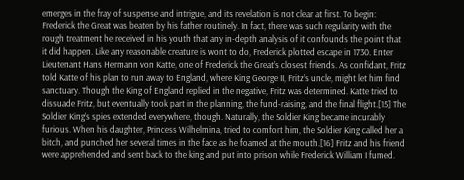emerges in the fray of suspense and intrigue, and its revelation is not clear at first. To begin: Frederick the Great was beaten by his father routinely. In fact, there was such regularity with the rough treatment he received in his youth that any in-depth analysis of it confounds the point that it did happen. Like any reasonable creature is wont to do, Frederick plotted escape in 1730. Enter Lieutenant Hans Hermann von Katte, one of Frederick the Great’s closest friends. As confidant, Fritz told Katte of his plan to run away to England, where King George II, Fritz’s uncle, might let him find sanctuary. Though the King of England replied in the negative, Fritz was determined. Katte tried to dissuade Fritz, but eventually took part in the planning, the fund-raising, and the final flight.[15] The Soldier King’s spies extended everywhere, though. Naturally, the Soldier King became incurably furious. When his daughter, Princess Wilhelmina, tried to comfort him, the Soldier King called her a bitch, and punched her several times in the face as he foamed at the mouth.[16] Fritz and his friend were apprehended and sent back to the king and put into prison while Frederick William I fumed.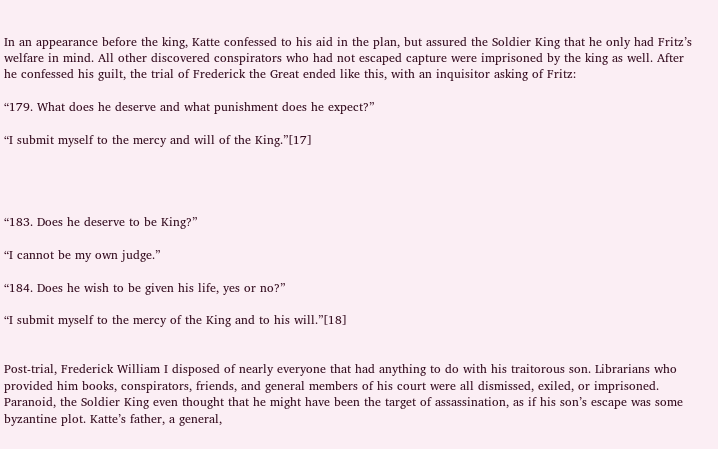In an appearance before the king, Katte confessed to his aid in the plan, but assured the Soldier King that he only had Fritz’s welfare in mind. All other discovered conspirators who had not escaped capture were imprisoned by the king as well. After he confessed his guilt, the trial of Frederick the Great ended like this, with an inquisitor asking of Fritz:

“179. What does he deserve and what punishment does he expect?”

“I submit myself to the mercy and will of the King.”[17]




“183. Does he deserve to be King?”

“I cannot be my own judge.”

“184. Does he wish to be given his life, yes or no?”

“I submit myself to the mercy of the King and to his will.”[18]


Post-trial, Frederick William I disposed of nearly everyone that had anything to do with his traitorous son. Librarians who provided him books, conspirators, friends, and general members of his court were all dismissed, exiled, or imprisoned. Paranoid, the Soldier King even thought that he might have been the target of assassination, as if his son’s escape was some byzantine plot. Katte’s father, a general,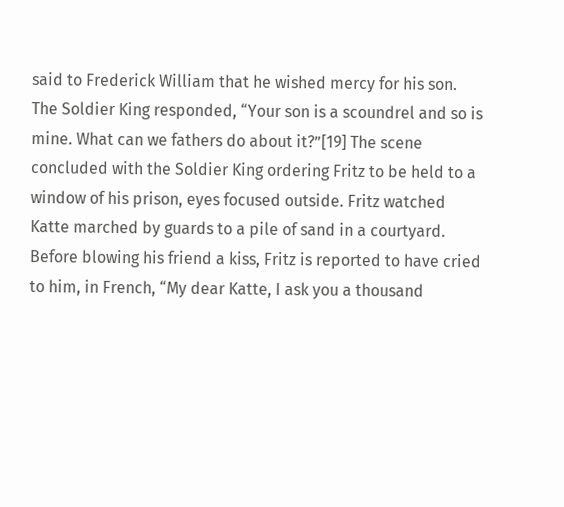said to Frederick William that he wished mercy for his son. The Soldier King responded, “Your son is a scoundrel and so is mine. What can we fathers do about it?”[19] The scene concluded with the Soldier King ordering Fritz to be held to a window of his prison, eyes focused outside. Fritz watched Katte marched by guards to a pile of sand in a courtyard. Before blowing his friend a kiss, Fritz is reported to have cried to him, in French, “My dear Katte, I ask you a thousand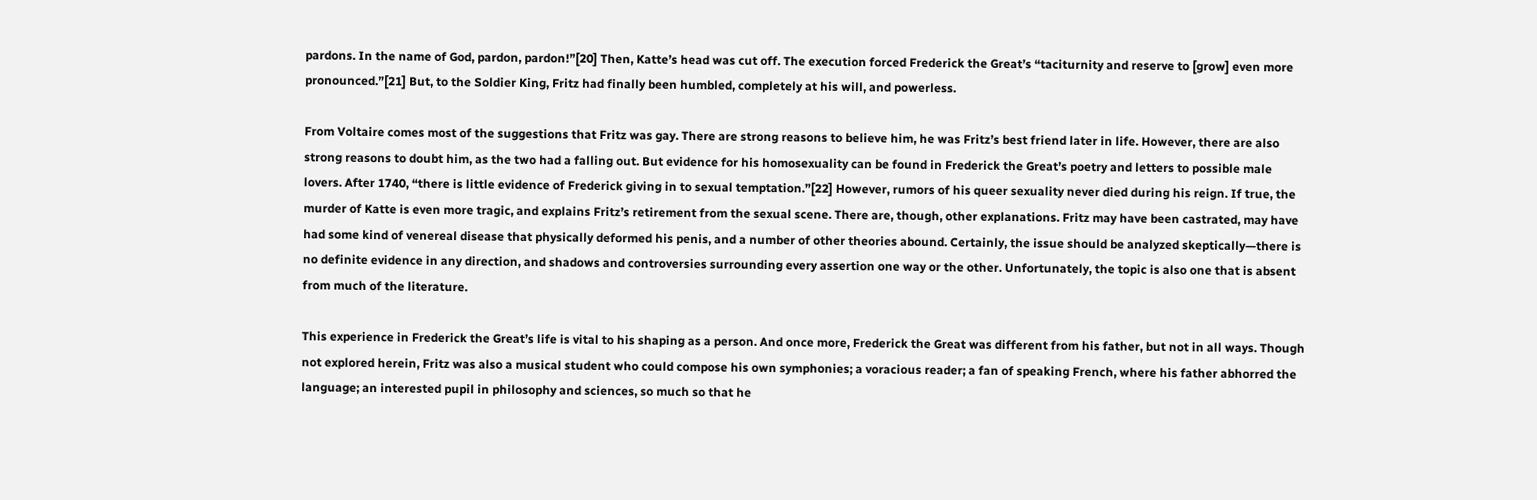pardons. In the name of God, pardon, pardon!”[20] Then, Katte’s head was cut off. The execution forced Frederick the Great’s “taciturnity and reserve to [grow] even more pronounced.”[21] But, to the Soldier King, Fritz had finally been humbled, completely at his will, and powerless.

From Voltaire comes most of the suggestions that Fritz was gay. There are strong reasons to believe him, he was Fritz’s best friend later in life. However, there are also strong reasons to doubt him, as the two had a falling out. But evidence for his homosexuality can be found in Frederick the Great’s poetry and letters to possible male lovers. After 1740, “there is little evidence of Frederick giving in to sexual temptation.”[22] However, rumors of his queer sexuality never died during his reign. If true, the murder of Katte is even more tragic, and explains Fritz’s retirement from the sexual scene. There are, though, other explanations. Fritz may have been castrated, may have had some kind of venereal disease that physically deformed his penis, and a number of other theories abound. Certainly, the issue should be analyzed skeptically—there is no definite evidence in any direction, and shadows and controversies surrounding every assertion one way or the other. Unfortunately, the topic is also one that is absent from much of the literature.

This experience in Frederick the Great’s life is vital to his shaping as a person. And once more, Frederick the Great was different from his father, but not in all ways. Though not explored herein, Fritz was also a musical student who could compose his own symphonies; a voracious reader; a fan of speaking French, where his father abhorred the language; an interested pupil in philosophy and sciences, so much so that he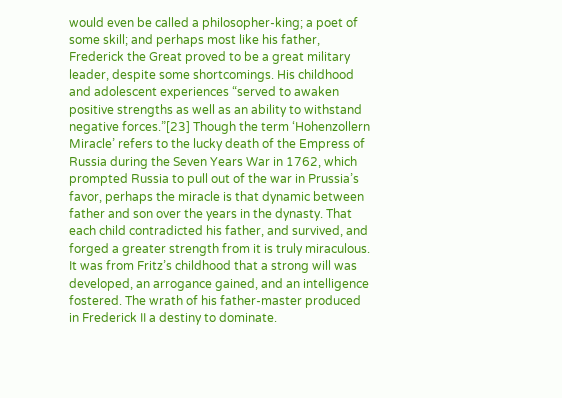would even be called a philosopher-king; a poet of some skill; and perhaps most like his father, Frederick the Great proved to be a great military leader, despite some shortcomings. His childhood and adolescent experiences “served to awaken positive strengths as well as an ability to withstand negative forces.”[23] Though the term ‘Hohenzollern Miracle’ refers to the lucky death of the Empress of Russia during the Seven Years War in 1762, which prompted Russia to pull out of the war in Prussia’s favor, perhaps the miracle is that dynamic between father and son over the years in the dynasty. That each child contradicted his father, and survived, and forged a greater strength from it is truly miraculous. It was from Fritz’s childhood that a strong will was developed, an arrogance gained, and an intelligence fostered. The wrath of his father-master produced in Frederick II a destiny to dominate.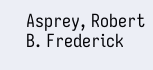Asprey, Robert B. Frederick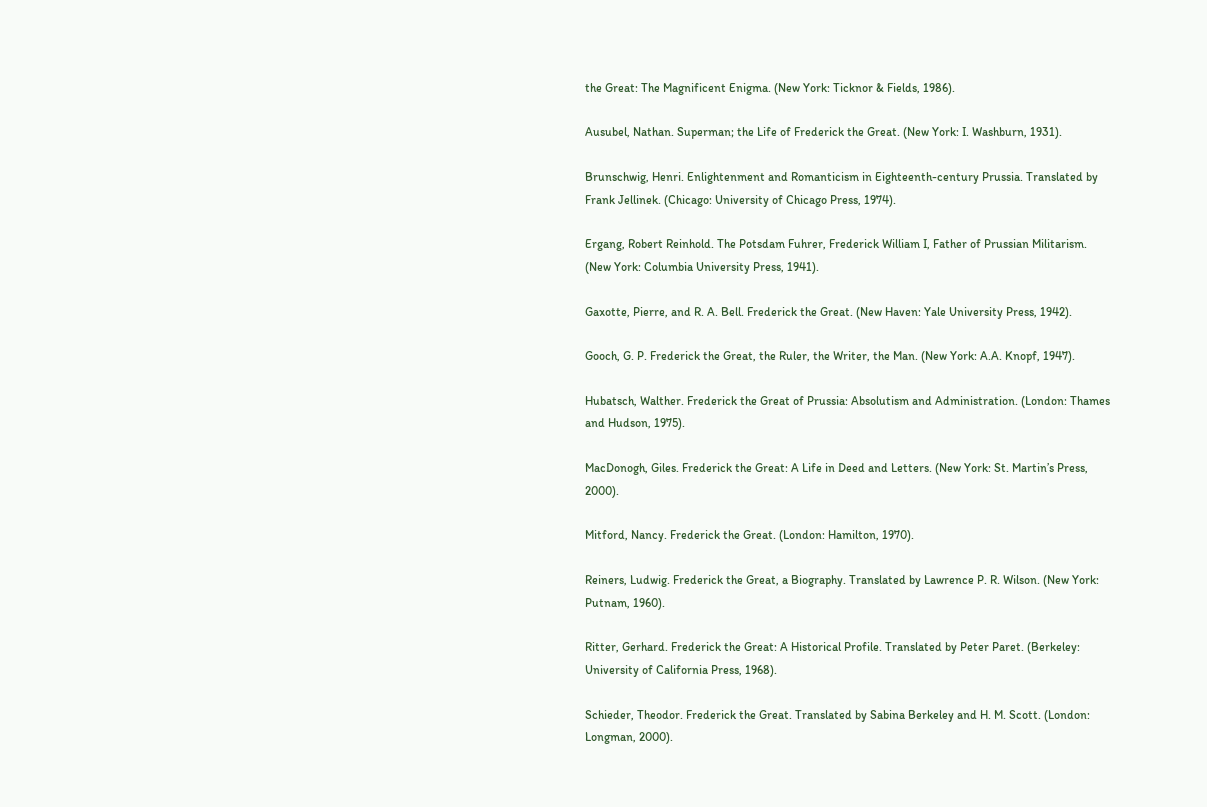the Great: The Magnificent Enigma. (New York: Ticknor & Fields, 1986).

Ausubel, Nathan. Superman; the Life of Frederick the Great. (New York: I. Washburn, 1931).

Brunschwig, Henri. Enlightenment and Romanticism in Eighteenth-century Prussia. Translated by Frank Jellinek. (Chicago: University of Chicago Press, 1974).

Ergang, Robert Reinhold. The Potsdam Fuhrer, Frederick William I, Father of Prussian Militarism. (New York: Columbia University Press, 1941).

Gaxotte, Pierre, and R. A. Bell. Frederick the Great. (New Haven: Yale University Press, 1942).

Gooch, G. P. Frederick the Great, the Ruler, the Writer, the Man. (New York: A.A. Knopf, 1947).

Hubatsch, Walther. Frederick the Great of Prussia: Absolutism and Administration. (London: Thames and Hudson, 1975).

MacDonogh, Giles. Frederick the Great: A Life in Deed and Letters. (New York: St. Martin’s Press, 2000).

Mitford, Nancy. Frederick the Great. (London: Hamilton, 1970).

Reiners, Ludwig. Frederick the Great, a Biography. Translated by Lawrence P. R. Wilson. (New York: Putnam, 1960).

Ritter, Gerhard. Frederick the Great: A Historical Profile. Translated by Peter Paret. (Berkeley: University of California Press, 1968).

Schieder, Theodor. Frederick the Great. Translated by Sabina Berkeley and H. M. Scott. (London: Longman, 2000).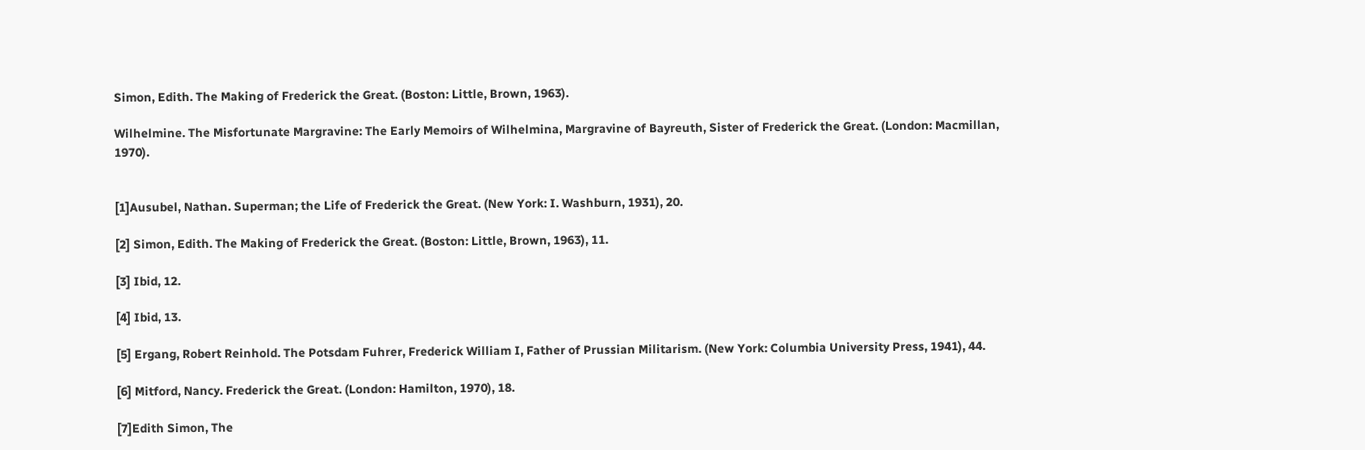Simon, Edith. The Making of Frederick the Great. (Boston: Little, Brown, 1963).

Wilhelmine. The Misfortunate Margravine: The Early Memoirs of Wilhelmina, Margravine of Bayreuth, Sister of Frederick the Great. (London: Macmillan, 1970).


[1]Ausubel, Nathan. Superman; the Life of Frederick the Great. (New York: I. Washburn, 1931), 20.

[2] Simon, Edith. The Making of Frederick the Great. (Boston: Little, Brown, 1963), 11.

[3] Ibid, 12.

[4] Ibid, 13.

[5] Ergang, Robert Reinhold. The Potsdam Fuhrer, Frederick William I, Father of Prussian Militarism. (New York: Columbia University Press, 1941), 44.

[6] Mitford, Nancy. Frederick the Great. (London: Hamilton, 1970), 18.

[7]Edith Simon, The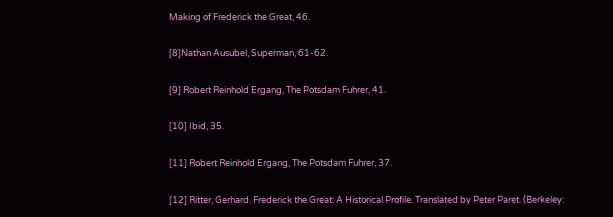Making of Frederick the Great, 46.

[8]Nathan Ausubel, Superman, 61-62.

[9] Robert Reinhold Ergang, The Potsdam Fuhrer, 41.

[10] Ibid, 35.

[11] Robert Reinhold Ergang, The Potsdam Fuhrer, 37.

[12] Ritter, Gerhard. Frederick the Great: A Historical Profile. Translated by Peter Paret. (Berkeley: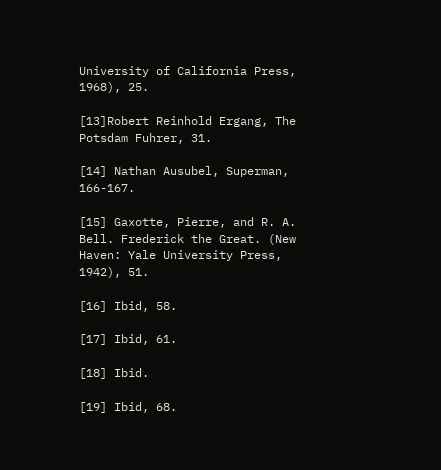University of California Press, 1968), 25.

[13]Robert Reinhold Ergang, The Potsdam Fuhrer, 31.

[14] Nathan Ausubel, Superman, 166-167.

[15] Gaxotte, Pierre, and R. A. Bell. Frederick the Great. (New Haven: Yale University Press, 1942), 51.

[16] Ibid, 58.

[17] Ibid, 61.

[18] Ibid.

[19] Ibid, 68.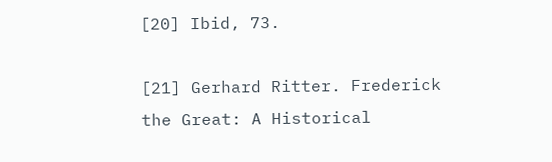[20] Ibid, 73.

[21] Gerhard Ritter. Frederick the Great: A Historical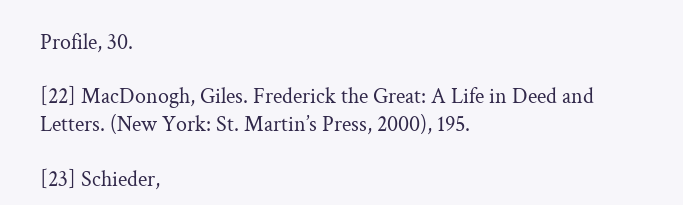Profile, 30.

[22] MacDonogh, Giles. Frederick the Great: A Life in Deed and Letters. (New York: St. Martin’s Press, 2000), 195.

[23] Schieder,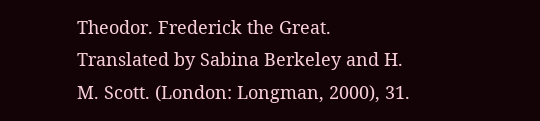Theodor. Frederick the Great. Translated by Sabina Berkeley and H. M. Scott. (London: Longman, 2000), 31.